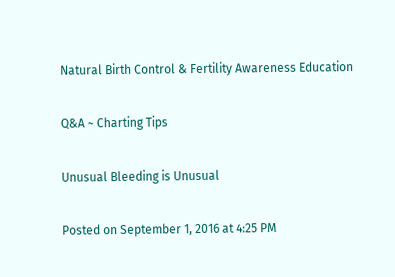Natural Birth Control & Fertility Awareness Education

Q&A ~ Charting Tips

Unusual Bleeding is Unusual

Posted on September 1, 2016 at 4:25 PM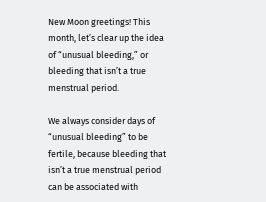New Moon greetings! This month, let’s clear up the idea of “unusual bleeding,” or bleeding that isn’t a true menstrual period.

We always consider days of “unusual bleeding” to be fertile, because bleeding that isn’t a true menstrual period can be associated with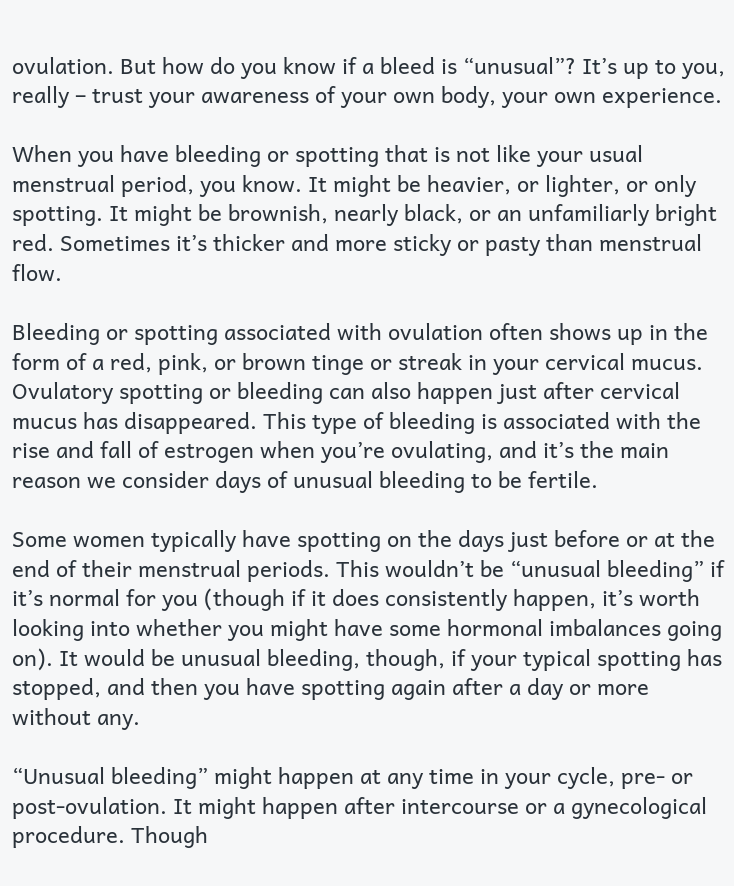ovulation. But how do you know if a bleed is “unusual”? It’s up to you, really – trust your awareness of your own body, your own experience.

When you have bleeding or spotting that is not like your usual menstrual period, you know. It might be heavier, or lighter, or only spotting. It might be brownish, nearly black, or an unfamiliarly bright red. Sometimes it’s thicker and more sticky or pasty than menstrual flow.

Bleeding or spotting associated with ovulation often shows up in the form of a red, pink, or brown tinge or streak in your cervical mucus. Ovulatory spotting or bleeding can also happen just after cervical mucus has disappeared. This type of bleeding is associated with the rise and fall of estrogen when you’re ovulating, and it’s the main reason we consider days of unusual bleeding to be fertile.

Some women typically have spotting on the days just before or at the end of their menstrual periods. This wouldn’t be “unusual bleeding” if it’s normal for you (though if it does consistently happen, it’s worth looking into whether you might have some hormonal imbalances going on). It would be unusual bleeding, though, if your typical spotting has stopped, and then you have spotting again after a day or more without any.

“Unusual bleeding” might happen at any time in your cycle, pre- or post-ovulation. It might happen after intercourse or a gynecological procedure. Though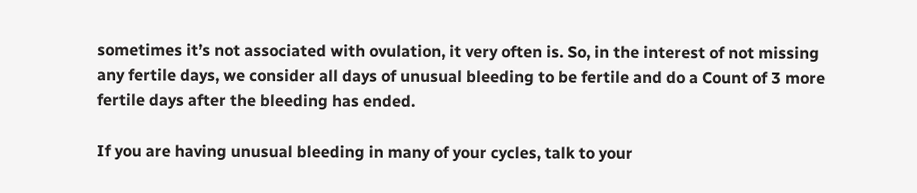sometimes it’s not associated with ovulation, it very often is. So, in the interest of not missing any fertile days, we consider all days of unusual bleeding to be fertile and do a Count of 3 more fertile days after the bleeding has ended.

If you are having unusual bleeding in many of your cycles, talk to your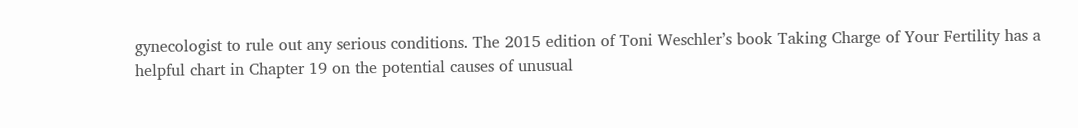gynecologist to rule out any serious conditions. The 2015 edition of Toni Weschler’s book Taking Charge of Your Fertility has a helpful chart in Chapter 19 on the potential causes of unusual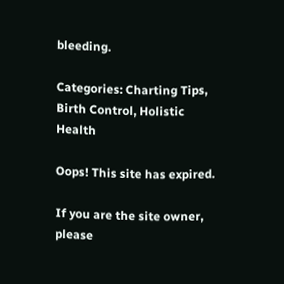bleeding.

Categories: Charting Tips, Birth Control, Holistic Health

Oops! This site has expired.

If you are the site owner, please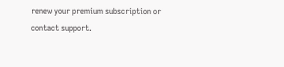renew your premium subscription or contact support.